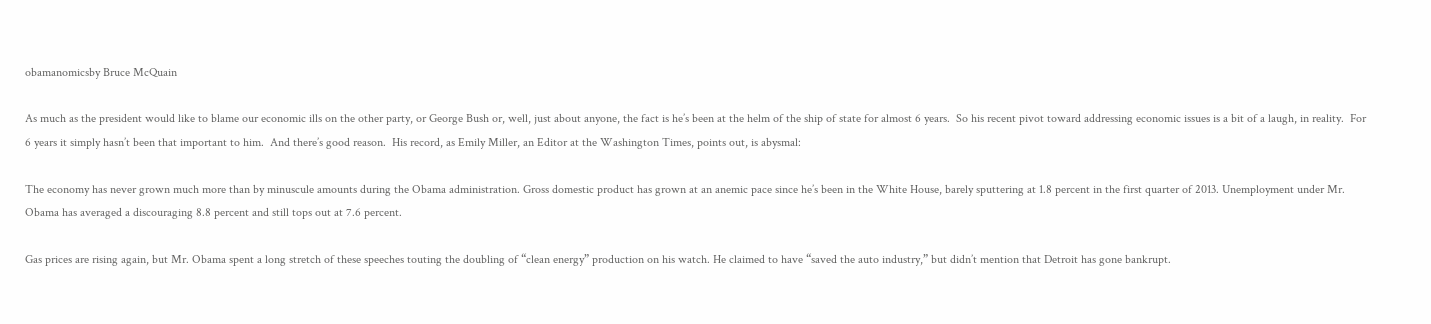obamanomicsby Bruce McQuain

As much as the president would like to blame our economic ills on the other party, or George Bush or, well, just about anyone, the fact is he’s been at the helm of the ship of state for almost 6 years.  So his recent pivot toward addressing economic issues is a bit of a laugh, in reality.  For 6 years it simply hasn’t been that important to him.  And there’s good reason.  His record, as Emily Miller, an Editor at the Washington Times, points out, is abysmal:

The economy has never grown much more than by minuscule amounts during the Obama administration. Gross domestic product has grown at an anemic pace since he’s been in the White House, barely sputtering at 1.8 percent in the first quarter of 2013. Unemployment under Mr. Obama has averaged a discouraging 8.8 percent and still tops out at 7.6 percent.

Gas prices are rising again, but Mr. Obama spent a long stretch of these speeches touting the doubling of “clean energy” production on his watch. He claimed to have “saved the auto industry,” but didn’t mention that Detroit has gone bankrupt.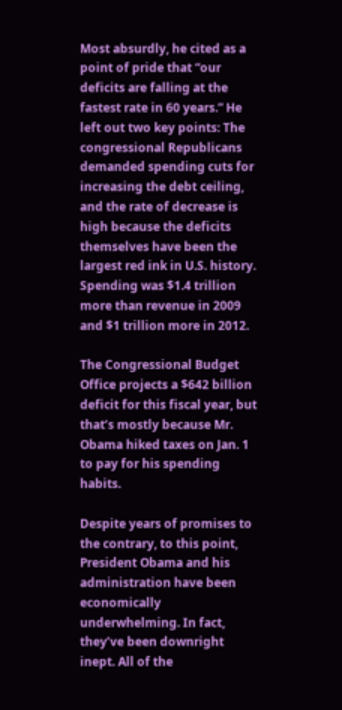Most absurdly, he cited as a point of pride that “our deficits are falling at the fastest rate in 60 years.” He left out two key points: The congressional Republicans demanded spending cuts for increasing the debt ceiling, and the rate of decrease is high because the deficits themselves have been the largest red ink in U.S. history. Spending was $1.4 trillion more than revenue in 2009 and $1 trillion more in 2012.

The Congressional Budget Office projects a $642 billion deficit for this fiscal year, but that’s mostly because Mr. Obama hiked taxes on Jan. 1 to pay for his spending habits.

Despite years of promises to the contrary, to this point, President Obama and his administration have been economically underwhelming. In fact, they’ve been downright inept. All of the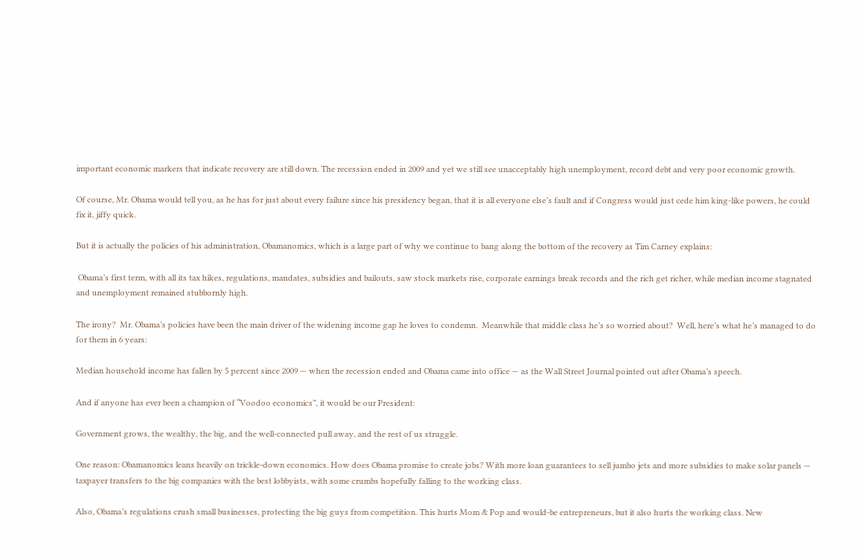important economic markers that indicate recovery are still down. The recession ended in 2009 and yet we still see unacceptably high unemployment, record debt and very poor economic growth.

Of course, Mr. Obama would tell you, as he has for just about every failure since his presidency began, that it is all everyone else’s fault and if Congress would just cede him king-like powers, he could fix it, jiffy quick.

But it is actually the policies of his administration, Obamanomics, which is a large part of why we continue to bang along the bottom of the recovery as Tim Carney explains:

 Obama’s first term, with all its tax hikes, regulations, mandates, subsidies and bailouts, saw stock markets rise, corporate earnings break records and the rich get richer, while median income stagnated and unemployment remained stubbornly high.

The irony?  Mr. Obama’s policies have been the main driver of the widening income gap he loves to condemn.  Meanwhile that middle class he’s so worried about?  Well, here’s what he’s managed to do for them in 6 years:

Median household income has fallen by 5 percent since 2009 — when the recession ended and Obama came into office — as the Wall Street Journal pointed out after Obama’s speech.

And if anyone has ever been a champion of “Voodoo economics”, it would be our President:

Government grows, the wealthy, the big, and the well-connected pull away, and the rest of us struggle.

One reason: Obamanomics leans heavily on trickle-down economics. How does Obama promise to create jobs? With more loan guarantees to sell jumbo jets and more subsidies to make solar panels — taxpayer transfers to the big companies with the best lobbyists, with some crumbs hopefully falling to the working class.

Also, Obama’s regulations crush small businesses, protecting the big guys from competition. This hurts Mom & Pop and would-be entrepreneurs, but it also hurts the working class. New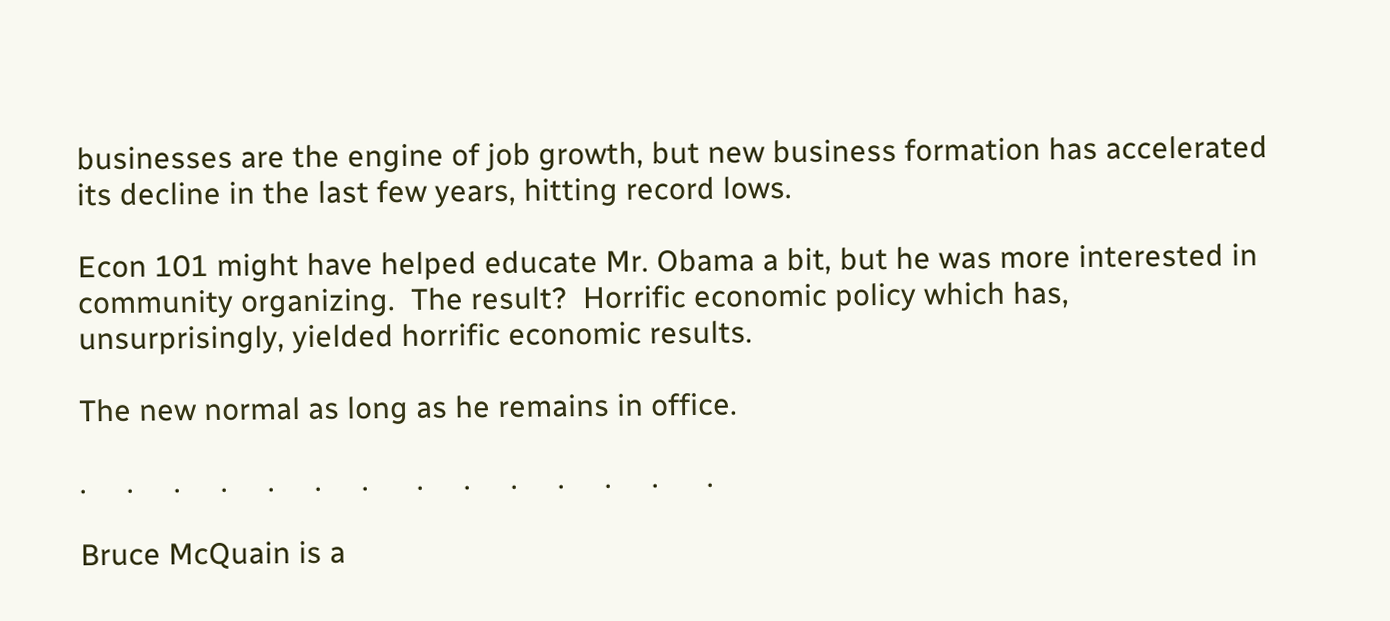businesses are the engine of job growth, but new business formation has accelerated its decline in the last few years, hitting record lows.

Econ 101 might have helped educate Mr. Obama a bit, but he was more interested in community organizing.  The result?  Horrific economic policy which has, unsurprisingly, yielded horrific economic results.

The new normal as long as he remains in office.

.     .     .     .     .     .     .      .     .     .     .     .     .      .

Bruce McQuain is a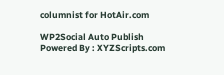columnist for HotAir.com

WP2Social Auto Publish Powered By : XYZScripts.com